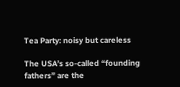Tea Party: noisy but careless

The USA’s so-called “founding fathers” are the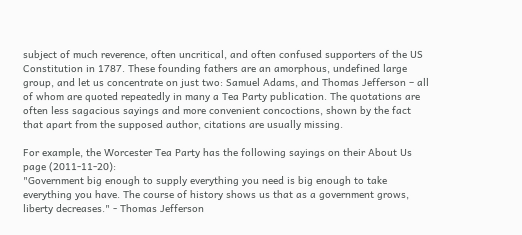subject of much reverence, often uncritical, and often confused supporters of the US Constitution in 1787. These founding fathers are an amorphous, undefined large group, and let us concentrate on just two: Samuel Adams, and Thomas Jefferson – all of whom are quoted repeatedly in many a Tea Party publication. The quotations are often less sagacious sayings and more convenient concoctions, shown by the fact that apart from the supposed author, citations are usually missing.

For example, the Worcester Tea Party has the following sayings on their About Us page (2011-11-20):
"Government big enough to supply everything you need is big enough to take everything you have. The course of history shows us that as a government grows, liberty decreases." - Thomas Jefferson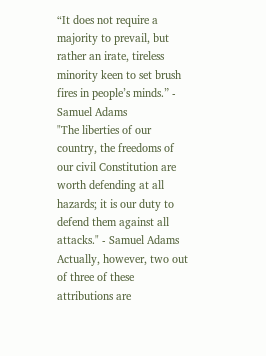“It does not require a majority to prevail, but rather an irate, tireless minority keen to set brush fires in people’s minds.” - Samuel Adams
"The liberties of our country, the freedoms of our civil Constitution are worth defending at all hazards; it is our duty to defend them against all attacks." - Samuel Adams
Actually, however, two out of three of these attributions are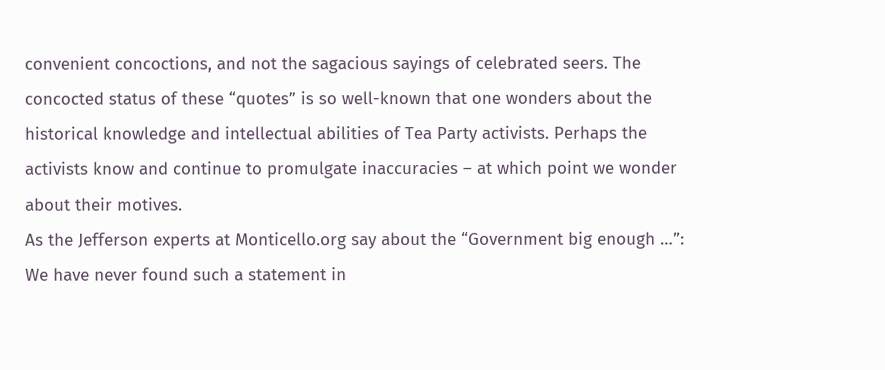convenient concoctions, and not the sagacious sayings of celebrated seers. The concocted status of these “quotes” is so well-known that one wonders about the historical knowledge and intellectual abilities of Tea Party activists. Perhaps the activists know and continue to promulgate inaccuracies – at which point we wonder about their motives.
As the Jefferson experts at Monticello.org say about the “Government big enough …”:
We have never found such a statement in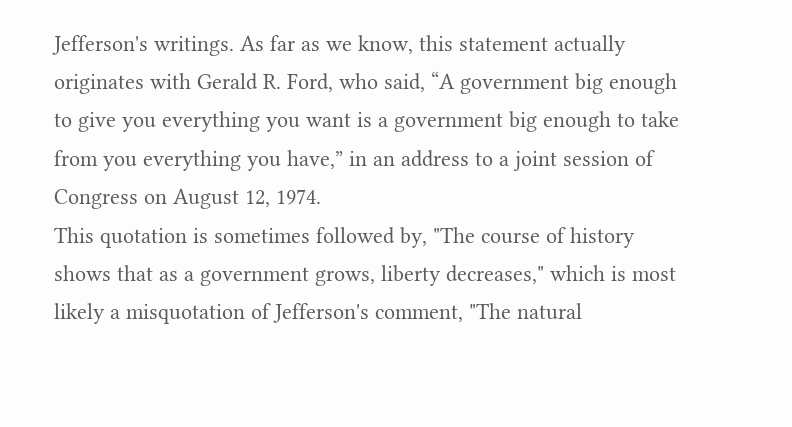Jefferson's writings. As far as we know, this statement actually originates with Gerald R. Ford, who said, “A government big enough to give you everything you want is a government big enough to take from you everything you have,” in an address to a joint session of Congress on August 12, 1974.
This quotation is sometimes followed by, "The course of history shows that as a government grows, liberty decreases," which is most likely a misquotation of Jefferson's comment, "The natural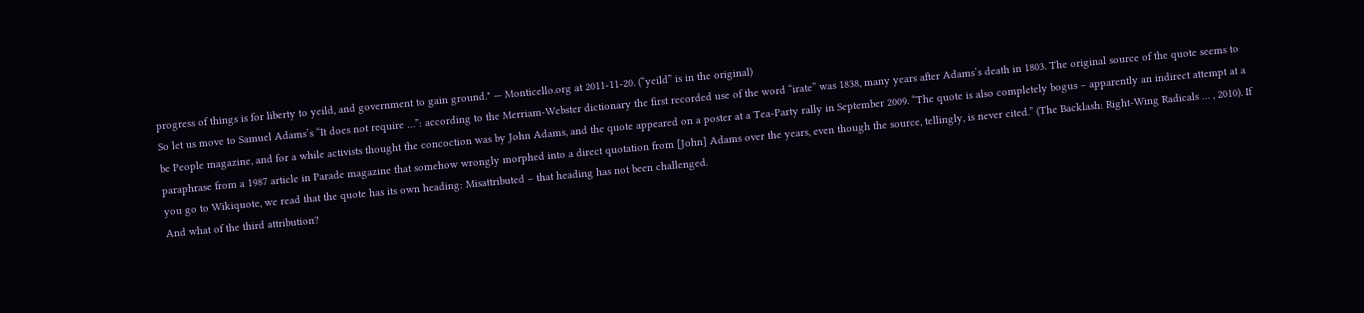progress of things is for liberty to yeild, and government to gain ground." — Monticello.org at 2011-11-20. (“yeild” is in the original)
So let us move to Samuel Adams’s “It does not require …”: according to the Merriam-Webster dictionary the first recorded use of the word “irate” was 1838, many years after Adams’s death in 1803. The original source of the quote seems to be People magazine, and for a while activists thought the concoction was by John Adams, and the quote appeared on a poster at a Tea-Party rally in September 2009. “The quote is also completely bogus – apparently an indirect attempt at a paraphrase from a 1987 article in Parade magazine that somehow wrongly morphed into a direct quotation from [John] Adams over the years, even though the source, tellingly, is never cited.” (The Backlash: Right-Wing Radicals … , 2010). If you go to Wikiquote, we read that the quote has its own heading: Misattributed – that heading has not been challenged.
And what of the third attribution?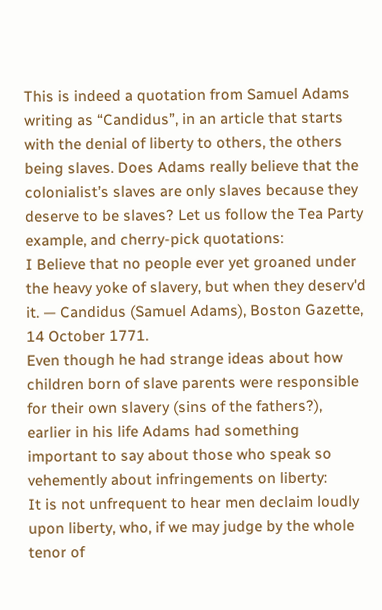This is indeed a quotation from Samuel Adams writing as “Candidus”, in an article that starts with the denial of liberty to others, the others being slaves. Does Adams really believe that the colonialist’s slaves are only slaves because they deserve to be slaves? Let us follow the Tea Party example, and cherry-pick quotations:
I Believe that no people ever yet groaned under the heavy yoke of slavery, but when they deserv'd it. — Candidus (Samuel Adams), Boston Gazette, 14 October 1771.
Even though he had strange ideas about how children born of slave parents were responsible for their own slavery (sins of the fathers?), earlier in his life Adams had something important to say about those who speak so vehemently about infringements on liberty:
It is not unfrequent to hear men declaim loudly upon liberty, who, if we may judge by the whole tenor of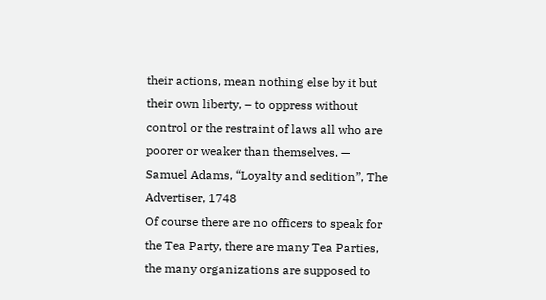their actions, mean nothing else by it but their own liberty, – to oppress without control or the restraint of laws all who are poorer or weaker than themselves. — Samuel Adams, “Loyalty and sedition”, The Advertiser, 1748
Of course there are no officers to speak for the Tea Party, there are many Tea Parties, the many organizations are supposed to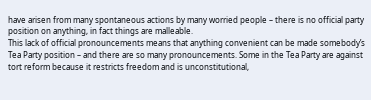have arisen from many spontaneous actions by many worried people – there is no official party position on anything, in fact things are malleable.
This lack of official pronouncements means that anything convenient can be made somebody’s Tea Party position – and there are so many pronouncements. Some in the Tea Party are against tort reform because it restricts freedom and is unconstitutional,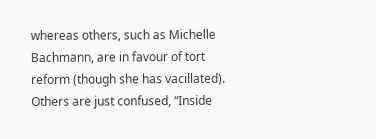whereas others, such as Michelle Bachmann, are in favour of tort reform (though she has vacillated).
Others are just confused, “Inside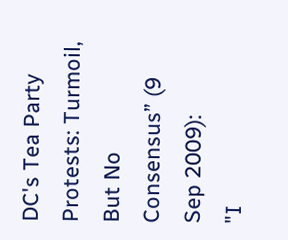DC's Tea Party Protests: Turmoil, But No Consensus” (9 Sep 2009):
"I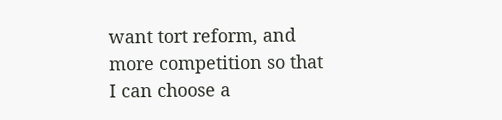want tort reform, and more competition so that I can choose a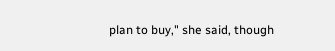plan to buy," she said, though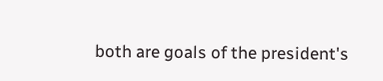both are goals of the president's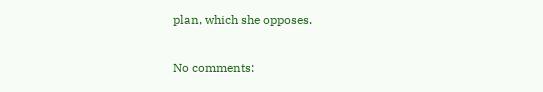plan, which she opposes.

No comments: